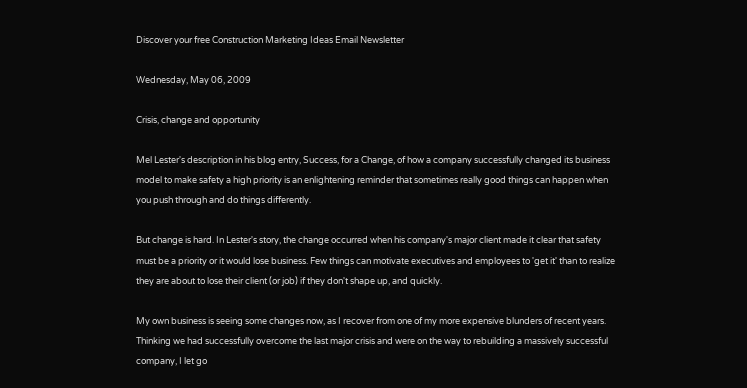Discover your free Construction Marketing Ideas Email Newsletter

Wednesday, May 06, 2009

Crisis, change and opportunity

Mel Lester's description in his blog entry, Success, for a Change, of how a company successfully changed its business model to make safety a high priority is an enlightening reminder that sometimes really good things can happen when you push through and do things differently.

But change is hard. In Lester's story, the change occurred when his company's major client made it clear that safety must be a priority or it would lose business. Few things can motivate executives and employees to 'get it' than to realize they are about to lose their client (or job) if they don't shape up, and quickly.

My own business is seeing some changes now, as I recover from one of my more expensive blunders of recent years. Thinking we had successfully overcome the last major crisis and were on the way to rebuilding a massively successful company, I let go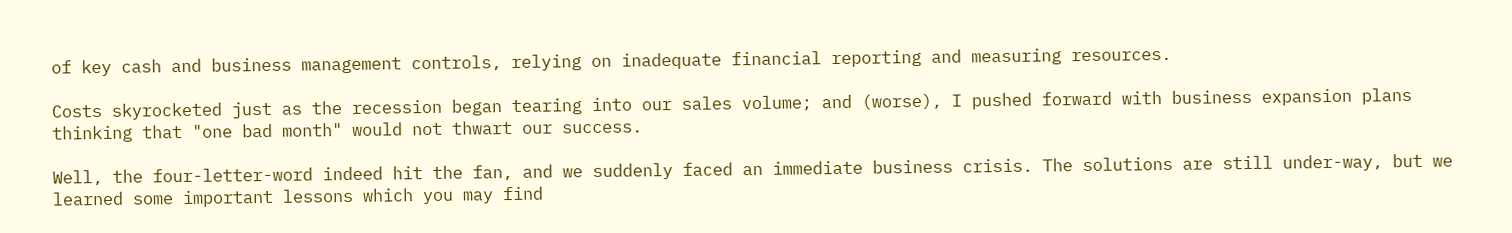of key cash and business management controls, relying on inadequate financial reporting and measuring resources.

Costs skyrocketed just as the recession began tearing into our sales volume; and (worse), I pushed forward with business expansion plans thinking that "one bad month" would not thwart our success.

Well, the four-letter-word indeed hit the fan, and we suddenly faced an immediate business crisis. The solutions are still under-way, but we learned some important lessons which you may find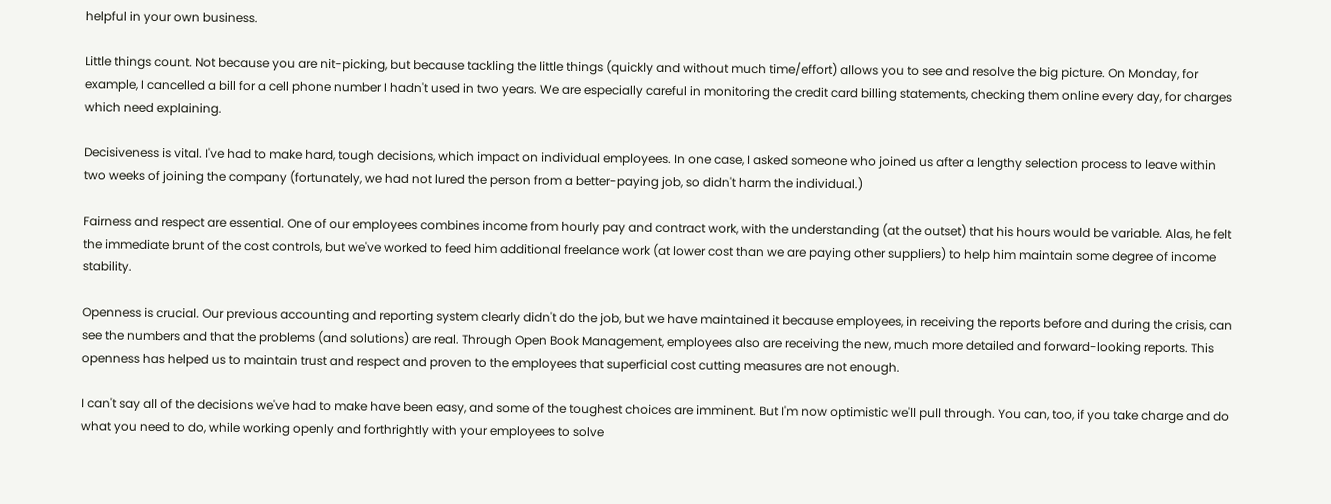helpful in your own business.

Little things count. Not because you are nit-picking, but because tackling the little things (quickly and without much time/effort) allows you to see and resolve the big picture. On Monday, for example, I cancelled a bill for a cell phone number I hadn't used in two years. We are especially careful in monitoring the credit card billing statements, checking them online every day, for charges which need explaining.

Decisiveness is vital. I've had to make hard, tough decisions, which impact on individual employees. In one case, I asked someone who joined us after a lengthy selection process to leave within two weeks of joining the company (fortunately, we had not lured the person from a better-paying job, so didn't harm the individual.)

Fairness and respect are essential. One of our employees combines income from hourly pay and contract work, with the understanding (at the outset) that his hours would be variable. Alas, he felt the immediate brunt of the cost controls, but we've worked to feed him additional freelance work (at lower cost than we are paying other suppliers) to help him maintain some degree of income stability.

Openness is crucial. Our previous accounting and reporting system clearly didn't do the job, but we have maintained it because employees, in receiving the reports before and during the crisis, can see the numbers and that the problems (and solutions) are real. Through Open Book Management, employees also are receiving the new, much more detailed and forward-looking reports. This openness has helped us to maintain trust and respect and proven to the employees that superficial cost cutting measures are not enough.

I can't say all of the decisions we've had to make have been easy, and some of the toughest choices are imminent. But I'm now optimistic we'll pull through. You can, too, if you take charge and do what you need to do, while working openly and forthrightly with your employees to solve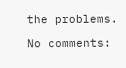the problems.

No comments: